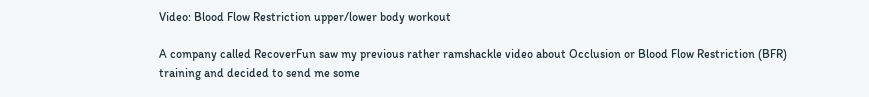Video: Blood Flow Restriction upper/lower body workout

A company called RecoverFun saw my previous rather ramshackle video about Occlusion or Blood Flow Restriction (BFR) training and decided to send me some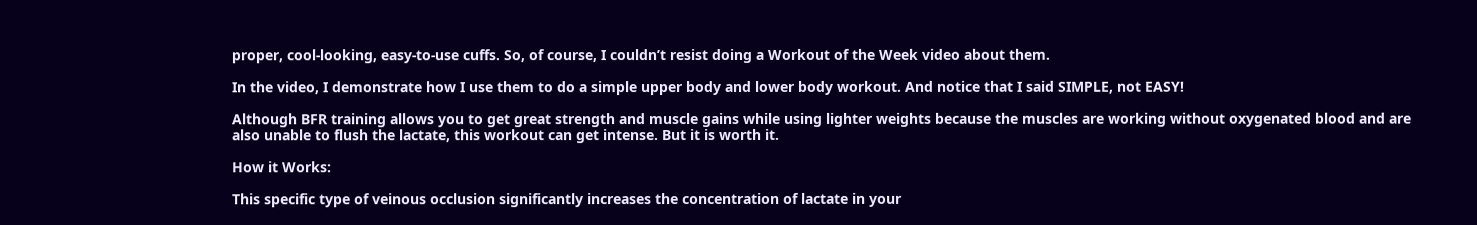proper, cool-looking, easy-to-use cuffs. So, of course, I couldn’t resist doing a Workout of the Week video about them.

In the video, I demonstrate how I use them to do a simple upper body and lower body workout. And notice that I said SIMPLE, not EASY!

Although BFR training allows you to get great strength and muscle gains while using lighter weights because the muscles are working without oxygenated blood and are also unable to flush the lactate, this workout can get intense. But it is worth it.

How it Works:

This specific type of veinous occlusion significantly increases the concentration of lactate in your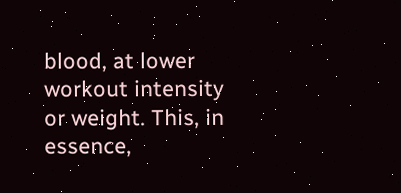blood, at lower workout intensity or weight. This, in essence,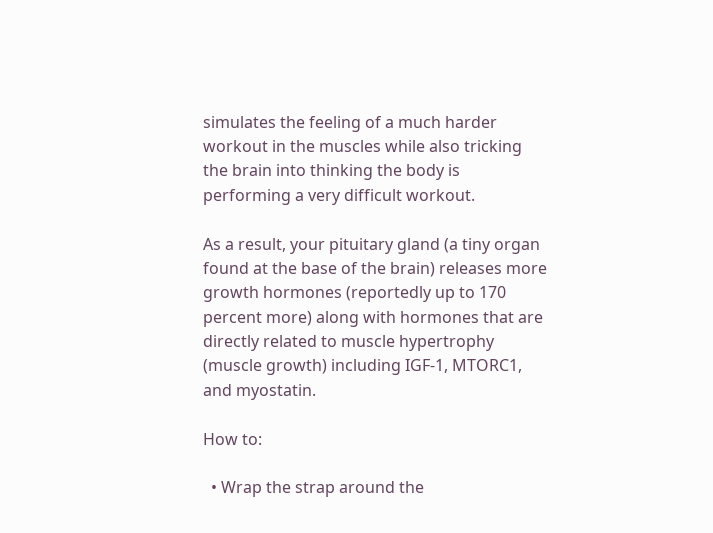simulates the feeling of a much harder workout in the muscles while also tricking the brain into thinking the body is performing a very difficult workout.

As a result, your pituitary gland (a tiny organ found at the base of the brain) releases more growth hormones (reportedly up to 170 percent more) along with hormones that are directly related to muscle hypertrophy (muscle growth) including IGF-1, MTORC1, and myostatin.

How to:

  • Wrap the strap around the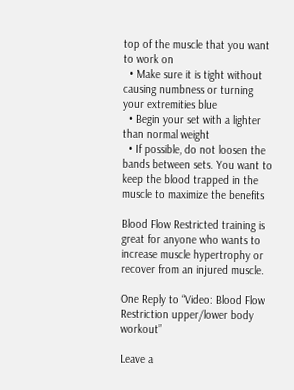top of the muscle that you want to work on
  • Make sure it is tight without causing numbness or turning your extremities blue
  • Begin your set with a lighter than normal weight
  • If possible, do not loosen the bands between sets. You want to keep the blood trapped in the muscle to maximize the benefits

Blood Flow Restricted training is great for anyone who wants to increase muscle hypertrophy or recover from an injured muscle.

One Reply to “Video: Blood Flow Restriction upper/lower body workout”

Leave a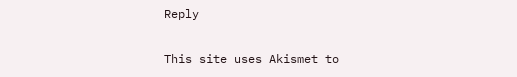Reply

This site uses Akismet to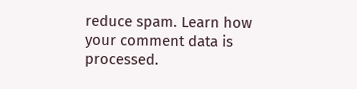reduce spam. Learn how your comment data is processed.